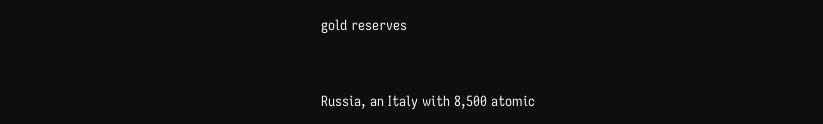gold reserves


Russia, an Italy with 8,500 atomic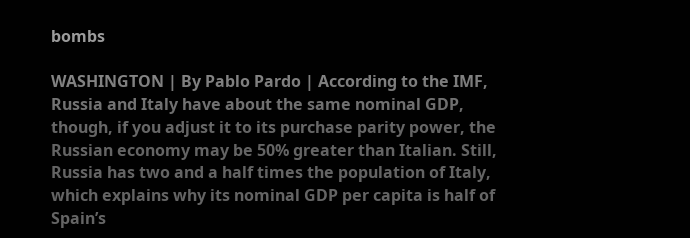bombs

WASHINGTON | By Pablo Pardo | According to the IMF, Russia and Italy have about the same nominal GDP, though, if you adjust it to its purchase parity power, the Russian economy may be 50% greater than Italian. Still, Russia has two and a half times the population of Italy, which explains why its nominal GDP per capita is half of Spain’s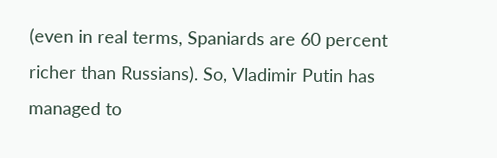(even in real terms, Spaniards are 60 percent richer than Russians). So, Vladimir Putin has managed to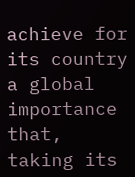achieve for its country a global importance that, taking its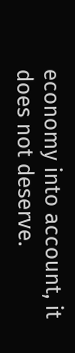economy into account, it does not deserve.